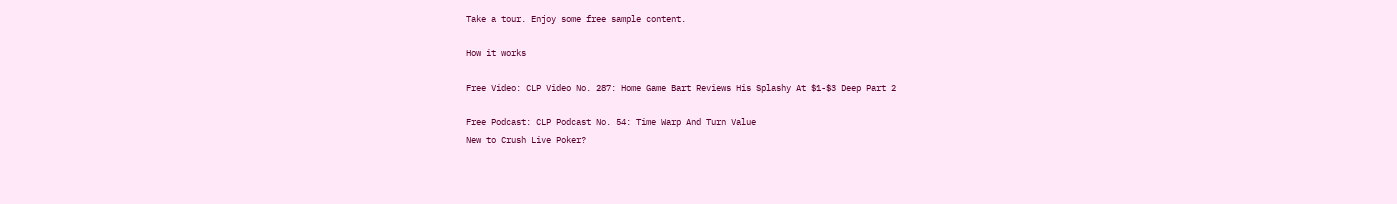Take a tour. Enjoy some free sample content.

How it works

Free Video: CLP Video No. 287: Home Game Bart Reviews His Splashy At $1-$3 Deep Part 2

Free Podcast: CLP Podcast No. 54: Time Warp And Turn Value
New to Crush Live Poker?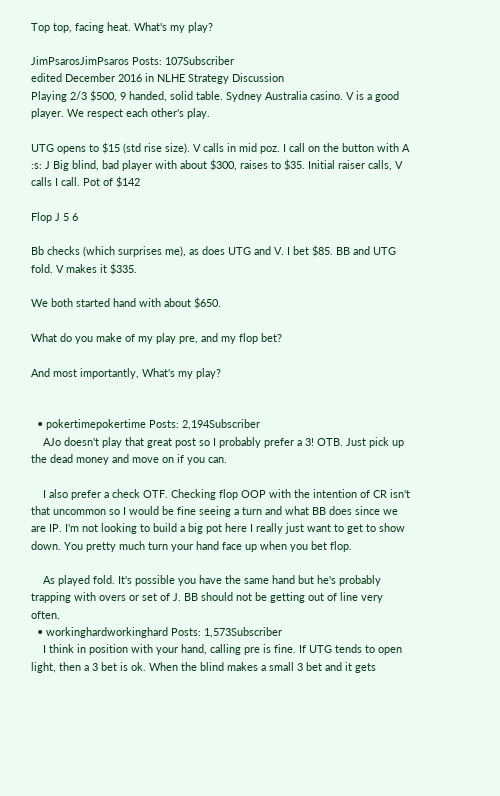Top top, facing heat. What's my play?

JimPsarosJimPsaros Posts: 107Subscriber
edited December 2016 in NLHE Strategy Discussion
Playing 2/3 $500, 9 handed, solid table. Sydney Australia casino. V is a good player. We respect each other's play.

UTG opens to $15 (std rise size). V calls in mid poz. I call on the button with A :s: J Big blind, bad player with about $300, raises to $35. Initial raiser calls, V calls I call. Pot of $142

Flop J 5 6

Bb checks (which surprises me), as does UTG and V. I bet $85. BB and UTG fold. V makes it $335.

We both started hand with about $650.

What do you make of my play pre, and my flop bet?

And most importantly, What's my play?


  • pokertimepokertime Posts: 2,194Subscriber
    AJo doesn't play that great post so I probably prefer a 3! OTB. Just pick up the dead money and move on if you can.

    I also prefer a check OTF. Checking flop OOP with the intention of CR isn't that uncommon so I would be fine seeing a turn and what BB does since we are IP. I'm not looking to build a big pot here I really just want to get to show down. You pretty much turn your hand face up when you bet flop.

    As played fold. It's possible you have the same hand but he's probably trapping with overs or set of J. BB should not be getting out of line very often.
  • workinghardworkinghard Posts: 1,573Subscriber
    I think in position with your hand, calling pre is fine. If UTG tends to open light, then a 3 bet is ok. When the blind makes a small 3 bet and it gets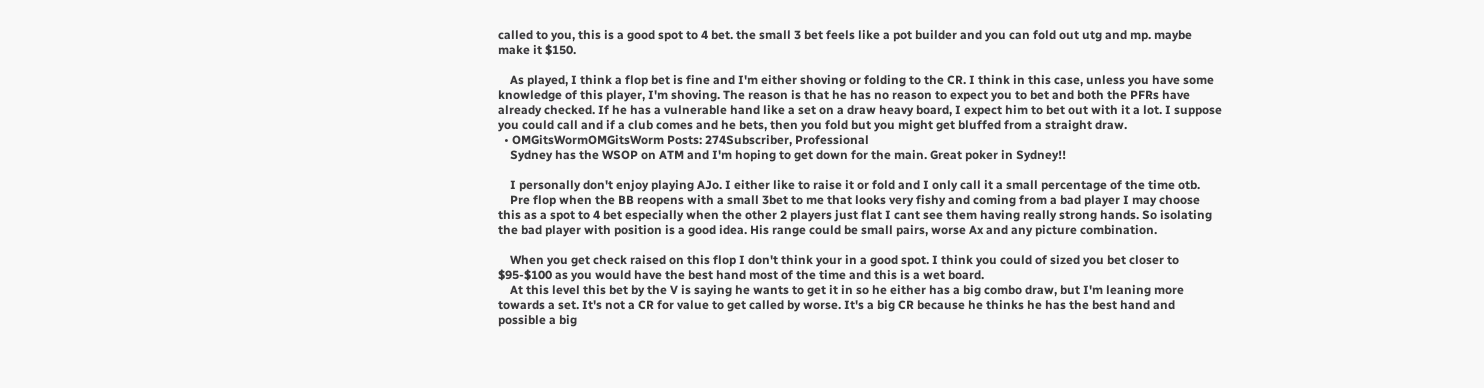called to you, this is a good spot to 4 bet. the small 3 bet feels like a pot builder and you can fold out utg and mp. maybe make it $150.

    As played, I think a flop bet is fine and I'm either shoving or folding to the CR. I think in this case, unless you have some knowledge of this player, I'm shoving. The reason is that he has no reason to expect you to bet and both the PFRs have already checked. If he has a vulnerable hand like a set on a draw heavy board, I expect him to bet out with it a lot. I suppose you could call and if a club comes and he bets, then you fold but you might get bluffed from a straight draw.
  • OMGitsWormOMGitsWorm Posts: 274Subscriber, Professional
    Sydney has the WSOP on ATM and I'm hoping to get down for the main. Great poker in Sydney!!

    I personally don't enjoy playing AJo. I either like to raise it or fold and I only call it a small percentage of the time otb.
    Pre flop when the BB reopens with a small 3bet to me that looks very fishy and coming from a bad player I may choose this as a spot to 4 bet especially when the other 2 players just flat I cant see them having really strong hands. So isolating the bad player with position is a good idea. His range could be small pairs, worse Ax and any picture combination.

    When you get check raised on this flop I don't think your in a good spot. I think you could of sized you bet closer to $95-$100 as you would have the best hand most of the time and this is a wet board.
    At this level this bet by the V is saying he wants to get it in so he either has a big combo draw, but I'm leaning more towards a set. It's not a CR for value to get called by worse. It's a big CR because he thinks he has the best hand and possible a big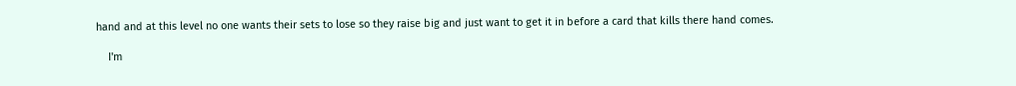hand and at this level no one wants their sets to lose so they raise big and just want to get it in before a card that kills there hand comes.

    I'm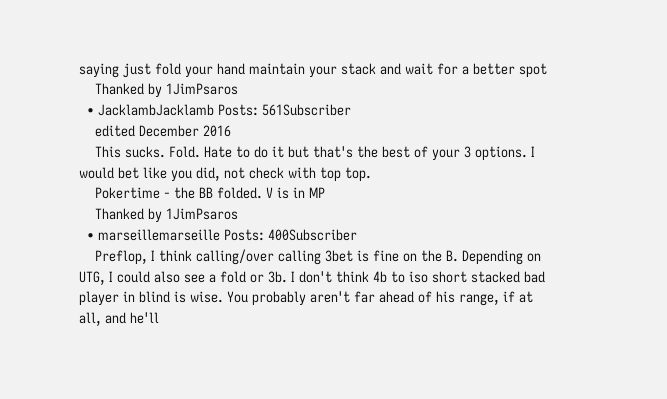saying just fold your hand maintain your stack and wait for a better spot
    Thanked by 1JimPsaros
  • JacklambJacklamb Posts: 561Subscriber
    edited December 2016
    This sucks. Fold. Hate to do it but that's the best of your 3 options. I would bet like you did, not check with top top.
    Pokertime - the BB folded. V is in MP
    Thanked by 1JimPsaros
  • marseillemarseille Posts: 400Subscriber
    Preflop, I think calling/over calling 3bet is fine on the B. Depending on UTG, I could also see a fold or 3b. I don't think 4b to iso short stacked bad player in blind is wise. You probably aren't far ahead of his range, if at all, and he'll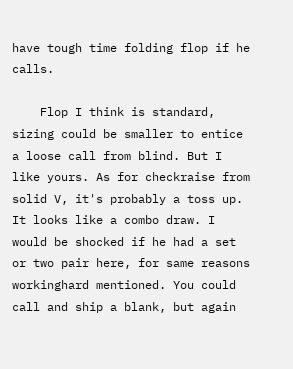have tough time folding flop if he calls.

    Flop I think is standard, sizing could be smaller to entice a loose call from blind. But I like yours. As for checkraise from solid V, it's probably a toss up. It looks like a combo draw. I would be shocked if he had a set or two pair here, for same reasons workinghard mentioned. You could call and ship a blank, but again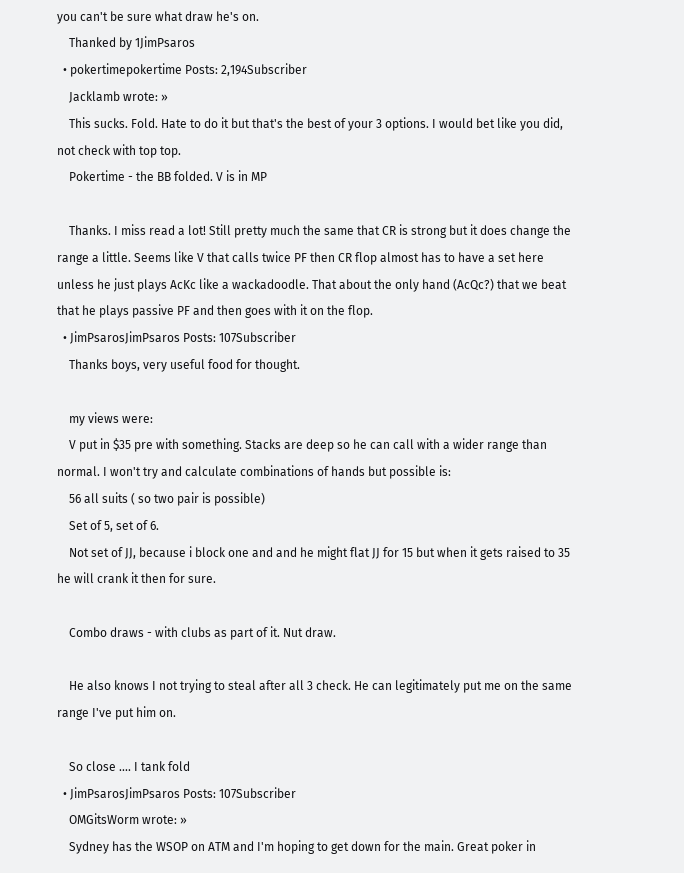you can't be sure what draw he's on.
    Thanked by 1JimPsaros
  • pokertimepokertime Posts: 2,194Subscriber
    Jacklamb wrote: »
    This sucks. Fold. Hate to do it but that's the best of your 3 options. I would bet like you did, not check with top top.
    Pokertime - the BB folded. V is in MP

    Thanks. I miss read a lot! Still pretty much the same that CR is strong but it does change the range a little. Seems like V that calls twice PF then CR flop almost has to have a set here unless he just plays AcKc like a wackadoodle. That about the only hand (AcQc?) that we beat that he plays passive PF and then goes with it on the flop.
  • JimPsarosJimPsaros Posts: 107Subscriber
    Thanks boys, very useful food for thought.

    my views were:
    V put in $35 pre with something. Stacks are deep so he can call with a wider range than normal. I won't try and calculate combinations of hands but possible is:
    56 all suits ( so two pair is possible)
    Set of 5, set of 6.
    Not set of JJ, because i block one and and he might flat JJ for 15 but when it gets raised to 35 he will crank it then for sure.

    Combo draws - with clubs as part of it. Nut draw.

    He also knows I not trying to steal after all 3 check. He can legitimately put me on the same range I've put him on.

    So close .... I tank fold
  • JimPsarosJimPsaros Posts: 107Subscriber
    OMGitsWorm wrote: »
    Sydney has the WSOP on ATM and I'm hoping to get down for the main. Great poker in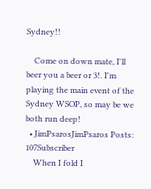Sydney!!

    Come on down mate, I'll beer you a beer or 3!. I'm playing the main event of the Sydney WSOP, so may be we both run deep!
  • JimPsarosJimPsaros Posts: 107Subscriber
    When I fold I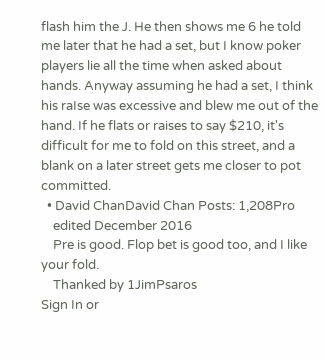flash him the J. He then shows me 6 he told me later that he had a set, but I know poker players lie all the time when asked about hands. Anyway assuming he had a set, I think his raIse was excessive and blew me out of the hand. If he flats or raises to say $210, it's difficult for me to fold on this street, and a blank on a later street gets me closer to pot committed.
  • David ChanDavid Chan Posts: 1,208Pro
    edited December 2016
    Pre is good. Flop bet is good too, and I like your fold.
    Thanked by 1JimPsaros
Sign In or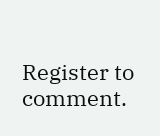Register to comment.